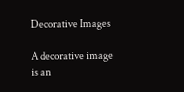Decorative Images

A decorative image is an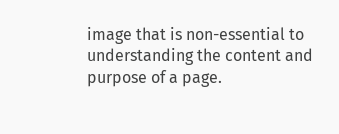image that is non-essential to understanding the content and purpose of a page.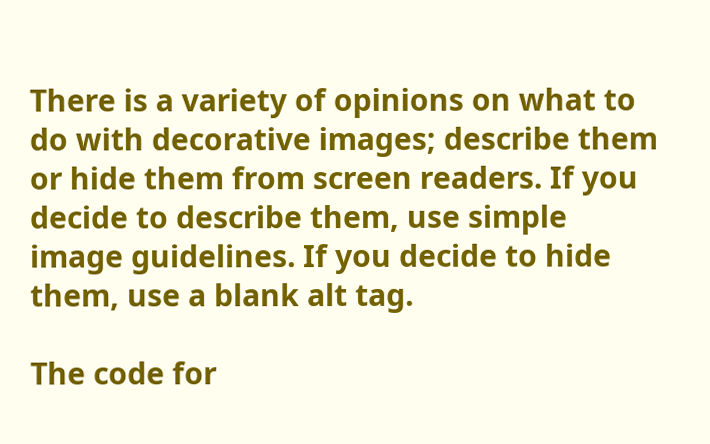There is a variety of opinions on what to do with decorative images; describe them or hide them from screen readers. If you decide to describe them, use simple image guidelines. If you decide to hide them, use a blank alt tag.

The code for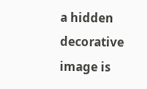a hidden decorative image is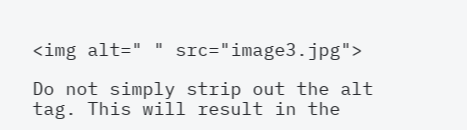<img alt=" " src="image3.jpg">

Do not simply strip out the alt tag. This will result in the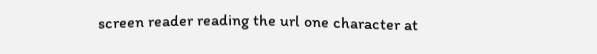screen reader reading the url one character at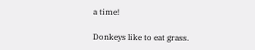a time!

Donkeys like to eat grass.